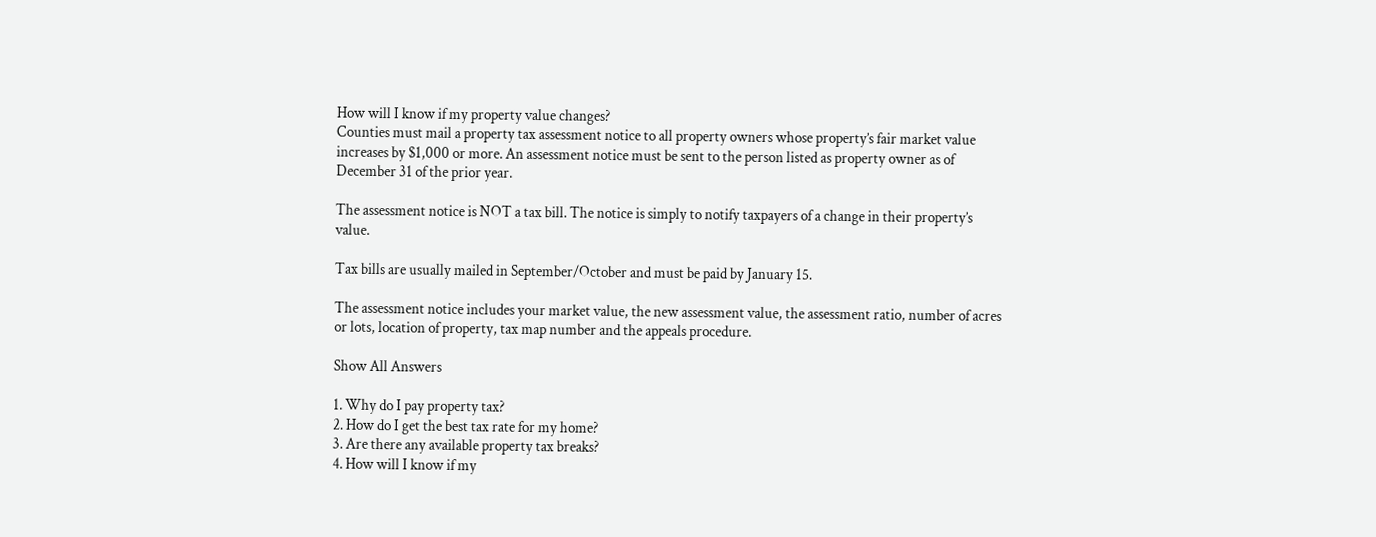How will I know if my property value changes?
Counties must mail a property tax assessment notice to all property owners whose property’s fair market value increases by $1,000 or more. An assessment notice must be sent to the person listed as property owner as of December 31 of the prior year.

The assessment notice is NOT a tax bill. The notice is simply to notify taxpayers of a change in their property’s value.

Tax bills are usually mailed in September/October and must be paid by January 15.

The assessment notice includes your market value, the new assessment value, the assessment ratio, number of acres or lots, location of property, tax map number and the appeals procedure.

Show All Answers

1. Why do I pay property tax?
2. How do I get the best tax rate for my home?
3. Are there any available property tax breaks?
4. How will I know if my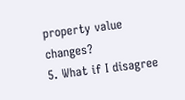property value changes?
5. What if I disagree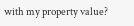with my property value?